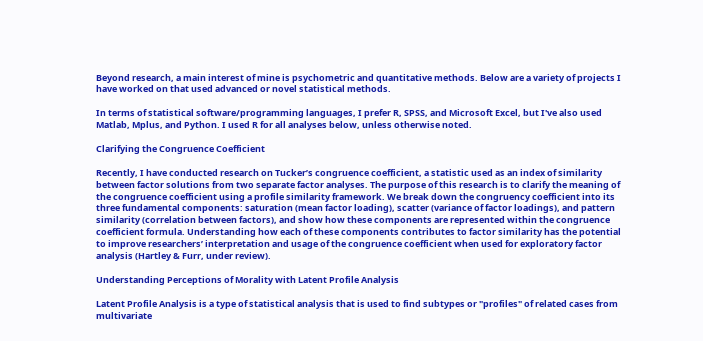Beyond research, a main interest of mine is psychometric and quantitative methods. Below are a variety of projects I have worked on that used advanced or novel statistical methods.

In terms of statistical software/programming languages, I prefer R, SPSS, and Microsoft Excel, but I've also used Matlab, Mplus, and Python. I used R for all analyses below, unless otherwise noted.

Clarifying the Congruence Coefficient

Recently, I have conducted research on Tucker’s congruence coefficient, a statistic used as an index of similarity between factor solutions from two separate factor analyses. The purpose of this research is to clarify the meaning of the congruence coefficient using a profile similarity framework. We break down the congruency coefficient into its three fundamental components: saturation (mean factor loading), scatter (variance of factor loadings), and pattern similarity (correlation between factors), and show how these components are represented within the congruence coefficient formula. Understanding how each of these components contributes to factor similarity has the potential to improve researchers’ interpretation and usage of the congruence coefficient when used for exploratory factor analysis (Hartley & Furr, under review).

Understanding Perceptions of Morality with Latent Profile Analysis

Latent Profile Analysis is a type of statistical analysis that is used to find subtypes or "profiles" of related cases from multivariate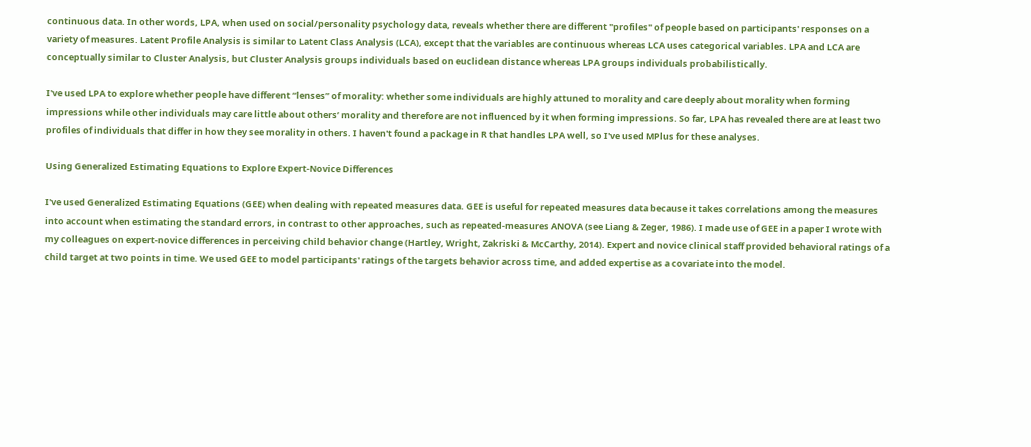continuous data. In other words, LPA, when used on social/personality psychology data, reveals whether there are different "profiles" of people based on participants' responses on a variety of measures. Latent Profile Analysis is similar to Latent Class Analysis (LCA), except that the variables are continuous whereas LCA uses categorical variables. LPA and LCA are conceptually similar to Cluster Analysis, but Cluster Analysis groups individuals based on euclidean distance whereas LPA groups individuals probabilistically.

I've used LPA to explore whether people have different “lenses” of morality: whether some individuals are highly attuned to morality and care deeply about morality when forming impressions while other individuals may care little about others’ morality and therefore are not influenced by it when forming impressions. So far, LPA has revealed there are at least two profiles of individuals that differ in how they see morality in others. I haven't found a package in R that handles LPA well, so I've used MPlus for these analyses.

Using Generalized Estimating Equations to Explore Expert-Novice Differences

I've used Generalized Estimating Equations (GEE) when dealing with repeated measures data. GEE is useful for repeated measures data because it takes correlations among the measures into account when estimating the standard errors, in contrast to other approaches, such as repeated-measures ANOVA (see Liang & Zeger, 1986). I made use of GEE in a paper I wrote with my colleagues on expert-novice differences in perceiving child behavior change (Hartley, Wright, Zakriski & McCarthy, 2014). Expert and novice clinical staff provided behavioral ratings of a child target at two points in time. We used GEE to model participants' ratings of the targets behavior across time, and added expertise as a covariate into the model.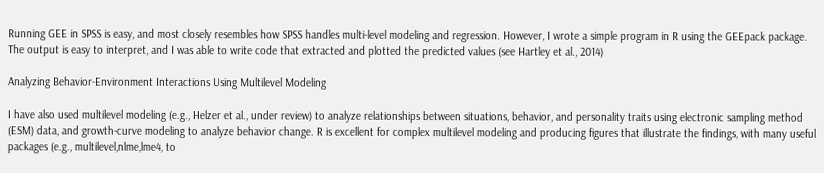Running GEE in SPSS is easy, and most closely resembles how SPSS handles multi-level modeling and regression. However, I wrote a simple program in R using the GEEpack package. The output is easy to interpret, and I was able to write code that extracted and plotted the predicted values (see Hartley et al., 2014)

Analyzing Behavior-Environment Interactions Using Multilevel Modeling

I have also used multilevel modeling (e.g., Helzer et al., under review) to analyze relationships between situations, behavior, and personality traits using electronic sampling method (ESM) data, and growth-curve modeling to analyze behavior change. R is excellent for complex multilevel modeling and producing figures that illustrate the findings, with many useful packages (e.g., multilevel,nlme,lme4, to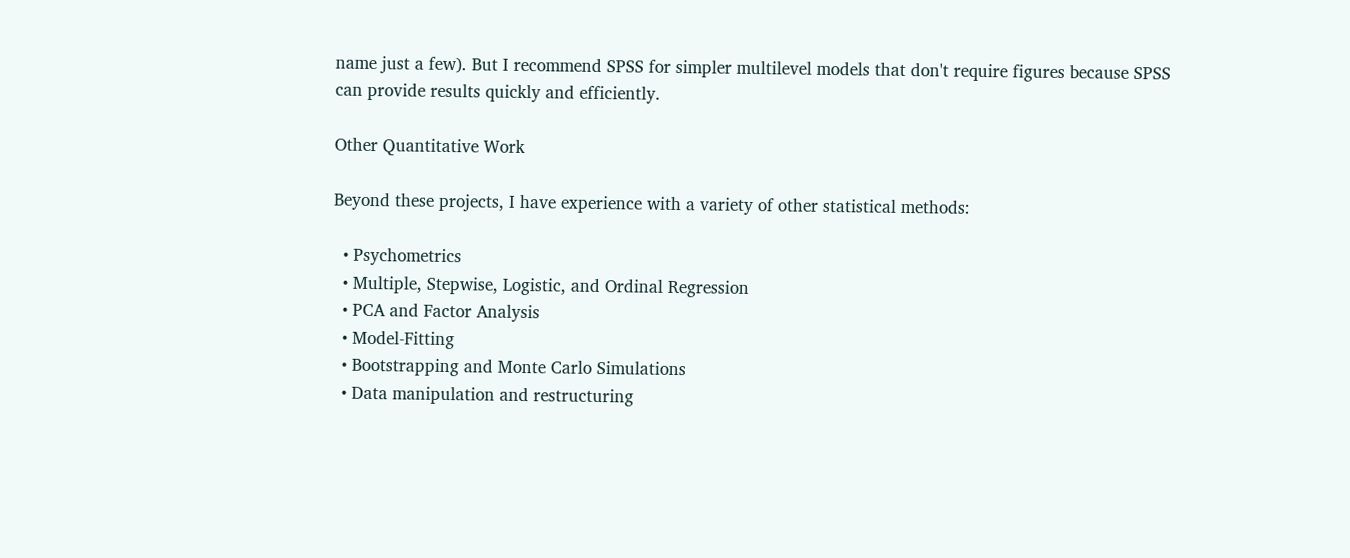name just a few). But I recommend SPSS for simpler multilevel models that don't require figures because SPSS can provide results quickly and efficiently.

Other Quantitative Work

Beyond these projects, I have experience with a variety of other statistical methods:

  • Psychometrics
  • Multiple, Stepwise, Logistic, and Ordinal Regression
  • PCA and Factor Analysis
  • Model-Fitting
  • Bootstrapping and Monte Carlo Simulations
  • Data manipulation and restructuring